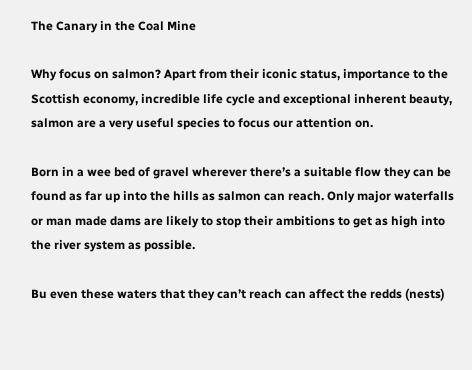The Canary in the Coal Mine

Why focus on salmon? Apart from their iconic status, importance to the Scottish economy, incredible life cycle and exceptional inherent beauty, salmon are a very useful species to focus our attention on.

Born in a wee bed of gravel wherever there’s a suitable flow they can be found as far up into the hills as salmon can reach. Only major waterfalls or man made dams are likely to stop their ambitions to get as high into the river system as possible.

Bu even these waters that they can’t reach can affect the redds (nests)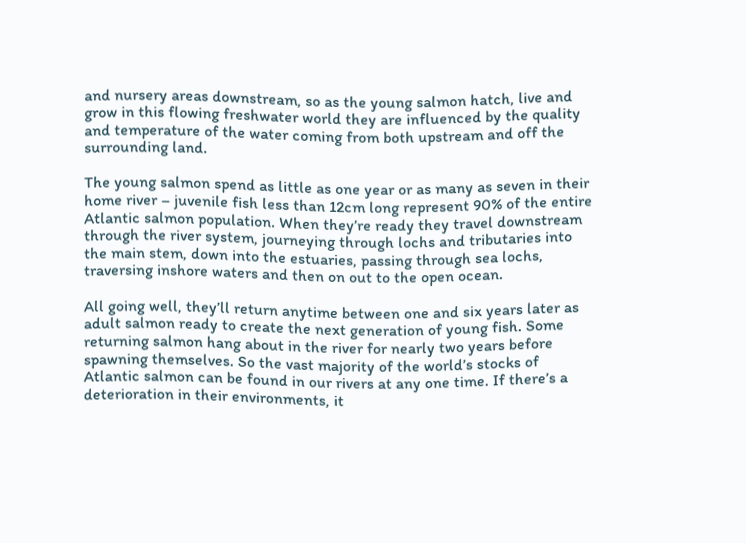and nursery areas downstream, so as the young salmon hatch, live and grow in this flowing freshwater world they are influenced by the quality and temperature of the water coming from both upstream and off the surrounding land.

The young salmon spend as little as one year or as many as seven in their home river – juvenile fish less than 12cm long represent 90% of the entire Atlantic salmon population. When they’re ready they travel downstream through the river system, journeying through lochs and tributaries into the main stem, down into the estuaries, passing through sea lochs, traversing inshore waters and then on out to the open ocean.

All going well, they’ll return anytime between one and six years later as adult salmon ready to create the next generation of young fish. Some returning salmon hang about in the river for nearly two years before spawning themselves. So the vast majority of the world’s stocks of Atlantic salmon can be found in our rivers at any one time. If there’s a deterioration in their environments, it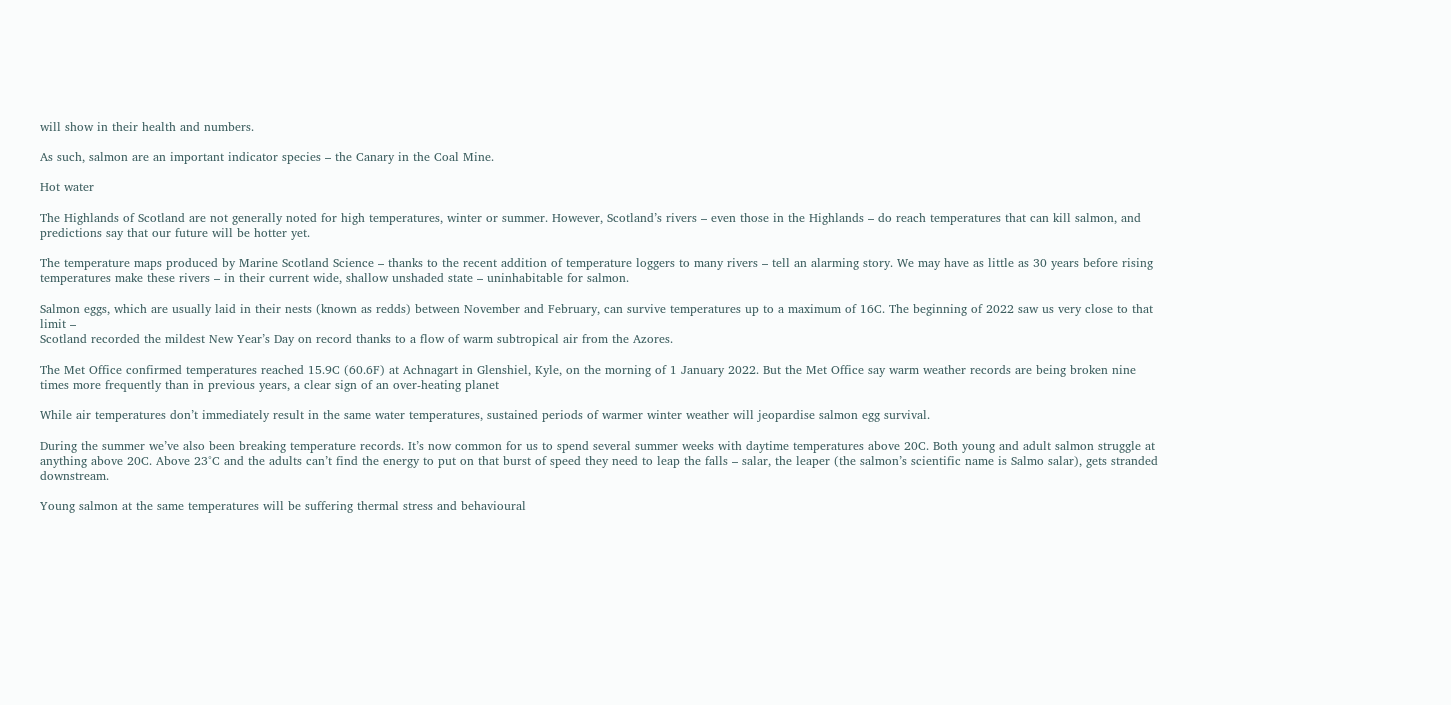will show in their health and numbers.

As such, salmon are an important indicator species – the Canary in the Coal Mine.

Hot water

The Highlands of Scotland are not generally noted for high temperatures, winter or summer. However, Scotland’s rivers – even those in the Highlands – do reach temperatures that can kill salmon, and predictions say that our future will be hotter yet.

The temperature maps produced by Marine Scotland Science – thanks to the recent addition of temperature loggers to many rivers – tell an alarming story. We may have as little as 30 years before rising temperatures make these rivers – in their current wide, shallow unshaded state – uninhabitable for salmon.

Salmon eggs, which are usually laid in their nests (known as redds) between November and February, can survive temperatures up to a maximum of 16C. The beginning of 2022 saw us very close to that limit –
Scotland recorded the mildest New Year’s Day on record thanks to a flow of warm subtropical air from the Azores.

The Met Office confirmed temperatures reached 15.9C (60.6F) at Achnagart in Glenshiel, Kyle, on the morning of 1 January 2022. But the Met Office say warm weather records are being broken nine times more frequently than in previous years, a clear sign of an over-heating planet

While air temperatures don’t immediately result in the same water temperatures, sustained periods of warmer winter weather will jeopardise salmon egg survival.

During the summer we’ve also been breaking temperature records. It’s now common for us to spend several summer weeks with daytime temperatures above 20C. Both young and adult salmon struggle at anything above 20C. Above 23°C and the adults can’t find the energy to put on that burst of speed they need to leap the falls – salar, the leaper (the salmon’s scientific name is Salmo salar), gets stranded downstream.

Young salmon at the same temperatures will be suffering thermal stress and behavioural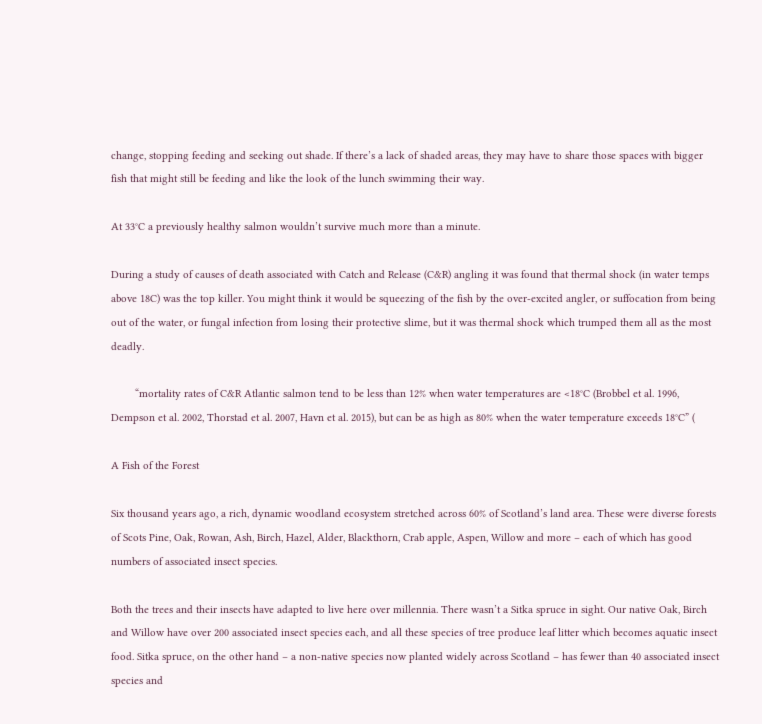change, stopping feeding and seeking out shade. If there’s a lack of shaded areas, they may have to share those spaces with bigger fish that might still be feeding and like the look of the lunch swimming their way.

At 33°C a previously healthy salmon wouldn’t survive much more than a minute.

During a study of causes of death associated with Catch and Release (C&R) angling it was found that thermal shock (in water temps above 18C) was the top killer. You might think it would be squeezing of the fish by the over-excited angler, or suffocation from being out of the water, or fungal infection from losing their protective slime, but it was thermal shock which trumped them all as the most deadly.

        “mortality rates of C&R Atlantic salmon tend to be less than 12% when water temperatures are <18°C (Brobbel et al. 1996, Dempson et al. 2002, Thorstad et al. 2007, Havn et al. 2015), but can be as high as 80% when the water temperature exceeds 18°C” (

A Fish of the Forest

Six thousand years ago, a rich, dynamic woodland ecosystem stretched across 60% of Scotland’s land area. These were diverse forests of Scots Pine, Oak, Rowan, Ash, Birch, Hazel, Alder, Blackthorn, Crab apple, Aspen, Willow and more – each of which has good numbers of associated insect species.

Both the trees and their insects have adapted to live here over millennia. There wasn’t a Sitka spruce in sight. Our native Oak, Birch and Willow have over 200 associated insect species each, and all these species of tree produce leaf litter which becomes aquatic insect food. Sitka spruce, on the other hand – a non-native species now planted widely across Scotland – has fewer than 40 associated insect species and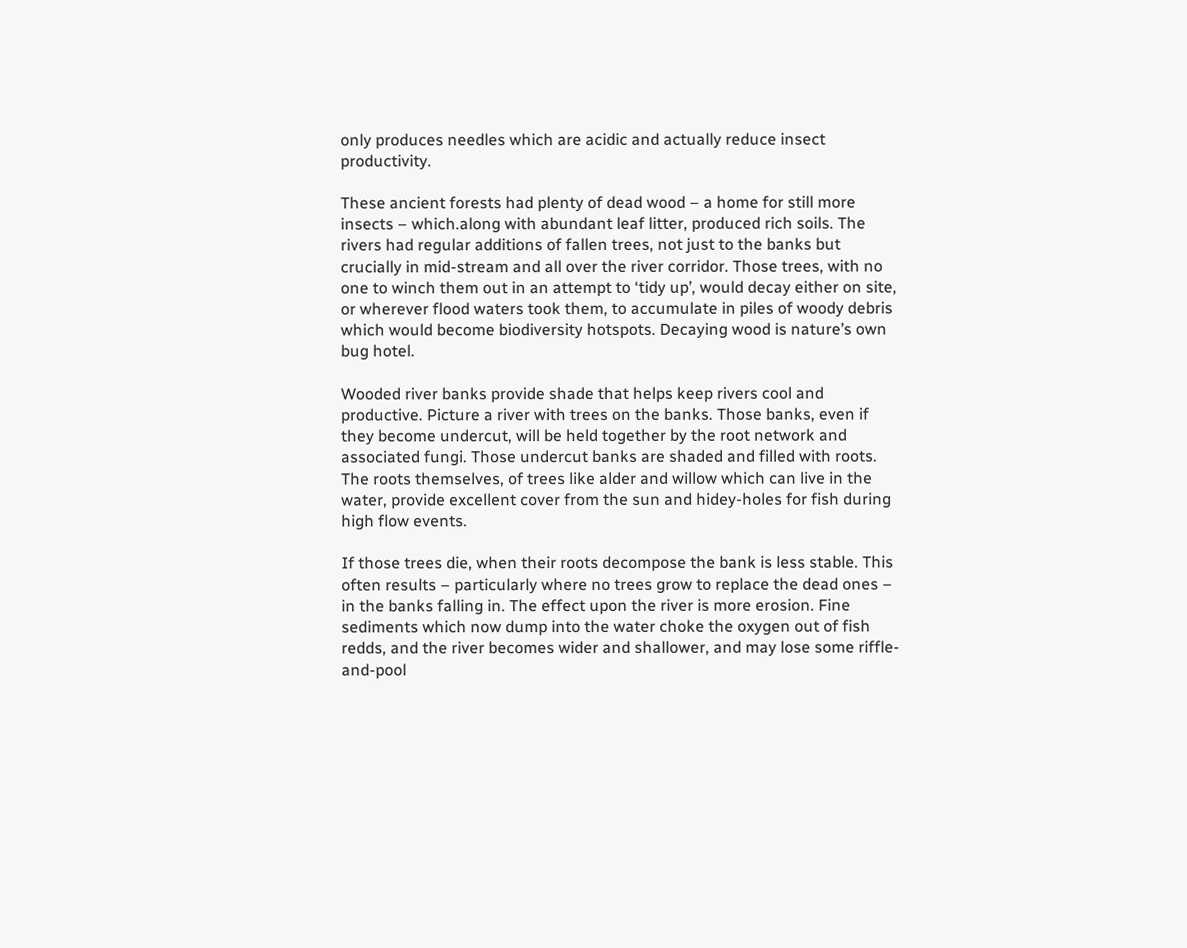only produces needles which are acidic and actually reduce insect productivity.

These ancient forests had plenty of dead wood – a home for still more insects – which.along with abundant leaf litter, produced rich soils. The rivers had regular additions of fallen trees, not just to the banks but crucially in mid-stream and all over the river corridor. Those trees, with no one to winch them out in an attempt to ‘tidy up’, would decay either on site, or wherever flood waters took them, to accumulate in piles of woody debris which would become biodiversity hotspots. Decaying wood is nature’s own bug hotel.

Wooded river banks provide shade that helps keep rivers cool and productive. Picture a river with trees on the banks. Those banks, even if they become undercut, will be held together by the root network and associated fungi. Those undercut banks are shaded and filled with roots. The roots themselves, of trees like alder and willow which can live in the water, provide excellent cover from the sun and hidey-holes for fish during high flow events.

If those trees die, when their roots decompose the bank is less stable. This often results – particularly where no trees grow to replace the dead ones – in the banks falling in. The effect upon the river is more erosion. Fine sediments which now dump into the water choke the oxygen out of fish redds, and the river becomes wider and shallower, and may lose some riffle-and-pool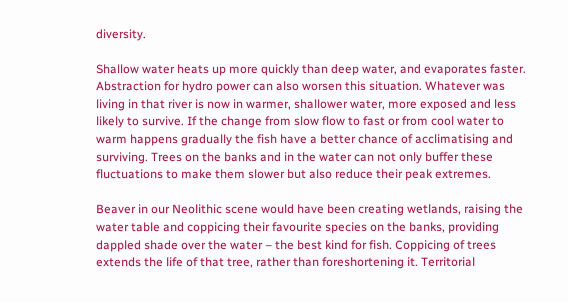diversity.

Shallow water heats up more quickly than deep water, and evaporates faster. Abstraction for hydro power can also worsen this situation. Whatever was living in that river is now in warmer, shallower water, more exposed and less likely to survive. If the change from slow flow to fast or from cool water to warm happens gradually the fish have a better chance of acclimatising and surviving. Trees on the banks and in the water can not only buffer these fluctuations to make them slower but also reduce their peak extremes.

Beaver in our Neolithic scene would have been creating wetlands, raising the water table and coppicing their favourite species on the banks, providing dappled shade over the water – the best kind for fish. Coppicing of trees extends the life of that tree, rather than foreshortening it. Territorial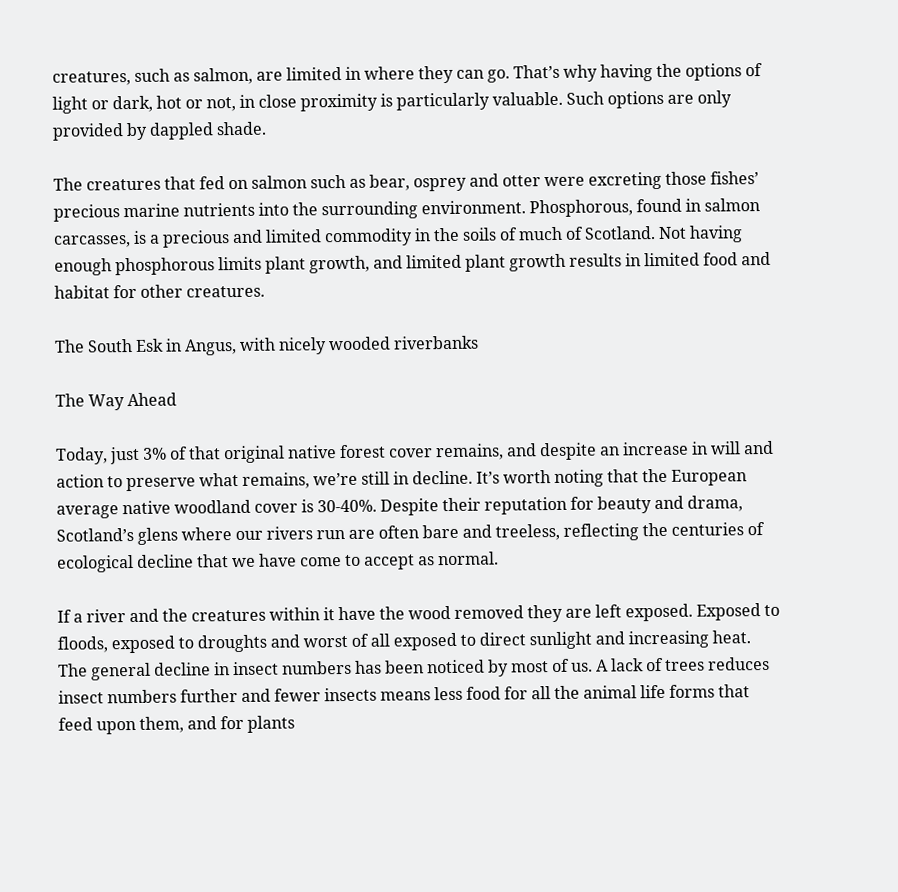creatures, such as salmon, are limited in where they can go. That’s why having the options of light or dark, hot or not, in close proximity is particularly valuable. Such options are only provided by dappled shade.

The creatures that fed on salmon such as bear, osprey and otter were excreting those fishes’ precious marine nutrients into the surrounding environment. Phosphorous, found in salmon carcasses, is a precious and limited commodity in the soils of much of Scotland. Not having enough phosphorous limits plant growth, and limited plant growth results in limited food and habitat for other creatures.

The South Esk in Angus, with nicely wooded riverbanks

The Way Ahead

Today, just 3% of that original native forest cover remains, and despite an increase in will and action to preserve what remains, we’re still in decline. It’s worth noting that the European average native woodland cover is 30-40%. Despite their reputation for beauty and drama, Scotland’s glens where our rivers run are often bare and treeless, reflecting the centuries of ecological decline that we have come to accept as normal.

If a river and the creatures within it have the wood removed they are left exposed. Exposed to floods, exposed to droughts and worst of all exposed to direct sunlight and increasing heat. The general decline in insect numbers has been noticed by most of us. A lack of trees reduces insect numbers further and fewer insects means less food for all the animal life forms that feed upon them, and for plants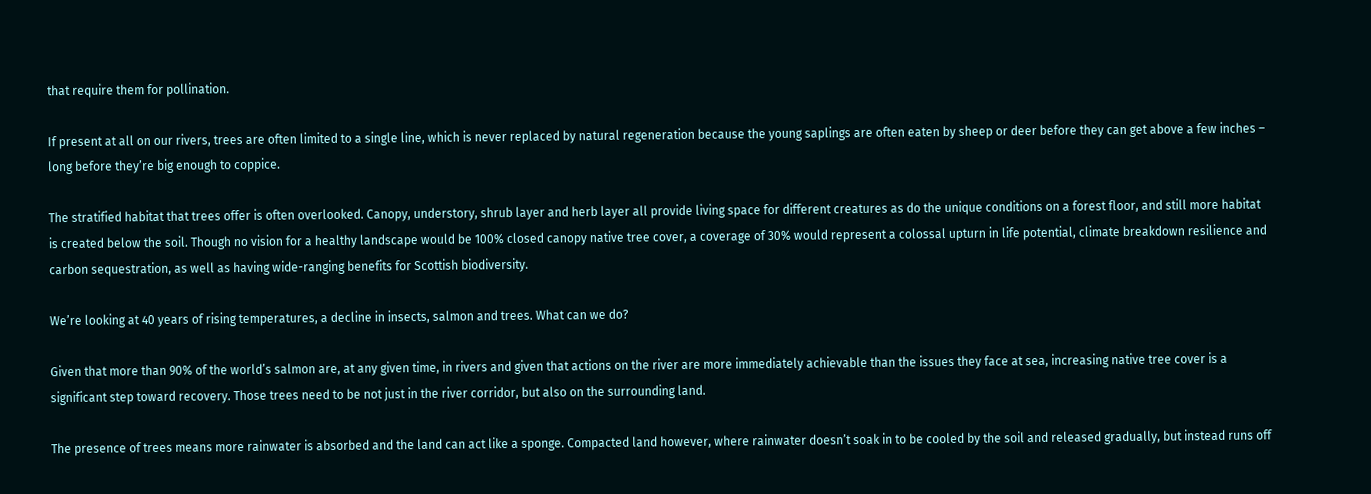that require them for pollination.

If present at all on our rivers, trees are often limited to a single line, which is never replaced by natural regeneration because the young saplings are often eaten by sheep or deer before they can get above a few inches – long before they’re big enough to coppice.

The stratified habitat that trees offer is often overlooked. Canopy, understory, shrub layer and herb layer all provide living space for different creatures as do the unique conditions on a forest floor, and still more habitat is created below the soil. Though no vision for a healthy landscape would be 100% closed canopy native tree cover, a coverage of 30% would represent a colossal upturn in life potential, climate breakdown resilience and carbon sequestration, as well as having wide-ranging benefits for Scottish biodiversity.

We’re looking at 40 years of rising temperatures, a decline in insects, salmon and trees. What can we do?

Given that more than 90% of the world’s salmon are, at any given time, in rivers and given that actions on the river are more immediately achievable than the issues they face at sea, increasing native tree cover is a significant step toward recovery. Those trees need to be not just in the river corridor, but also on the surrounding land.

The presence of trees means more rainwater is absorbed and the land can act like a sponge. Compacted land however, where rainwater doesn’t soak in to be cooled by the soil and released gradually, but instead runs off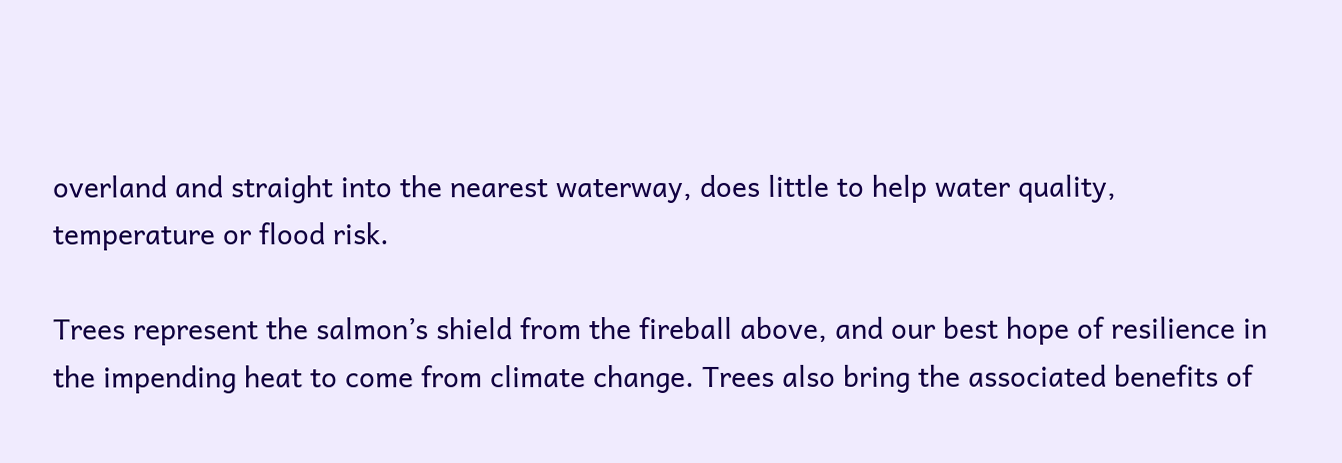overland and straight into the nearest waterway, does little to help water quality, temperature or flood risk.

Trees represent the salmon’s shield from the fireball above, and our best hope of resilience in the impending heat to come from climate change. Trees also bring the associated benefits of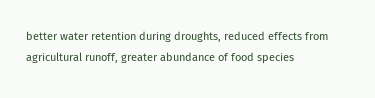better water retention during droughts, reduced effects from agricultural runoff, greater abundance of food species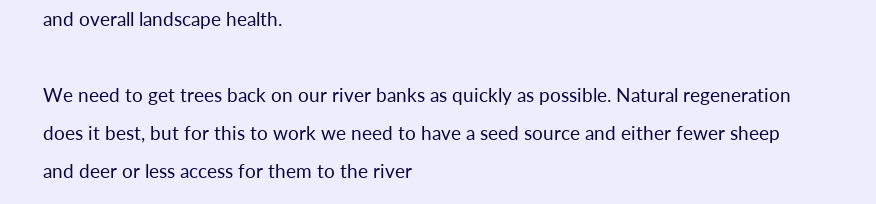and overall landscape health.

We need to get trees back on our river banks as quickly as possible. Natural regeneration does it best, but for this to work we need to have a seed source and either fewer sheep and deer or less access for them to the river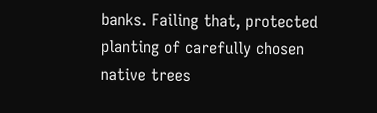banks. Failing that, protected planting of carefully chosen native trees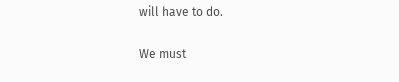will have to do.

We must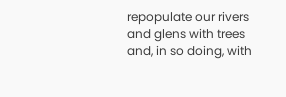repopulate our rivers and glens with trees and, in so doing, with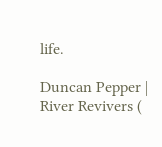life.

Duncan Pepper | River Revivers (